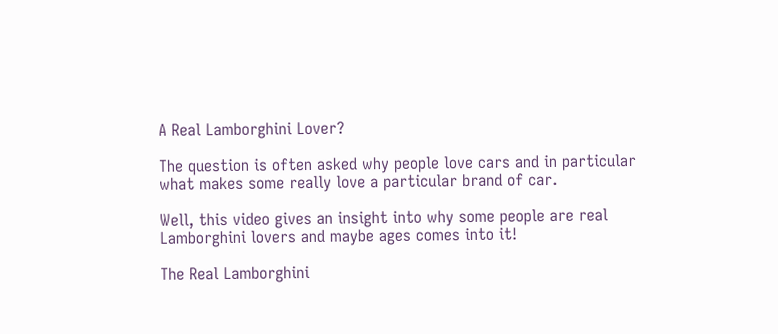A Real Lamborghini Lover?

The question is often asked why people love cars and in particular what makes some really love a particular brand of car.

Well, this video gives an insight into why some people are real Lamborghini lovers and maybe ages comes into it!

The Real Lamborghini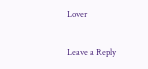Lover

Leave a Reply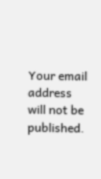Your email address will not be published.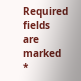Required fields are marked *